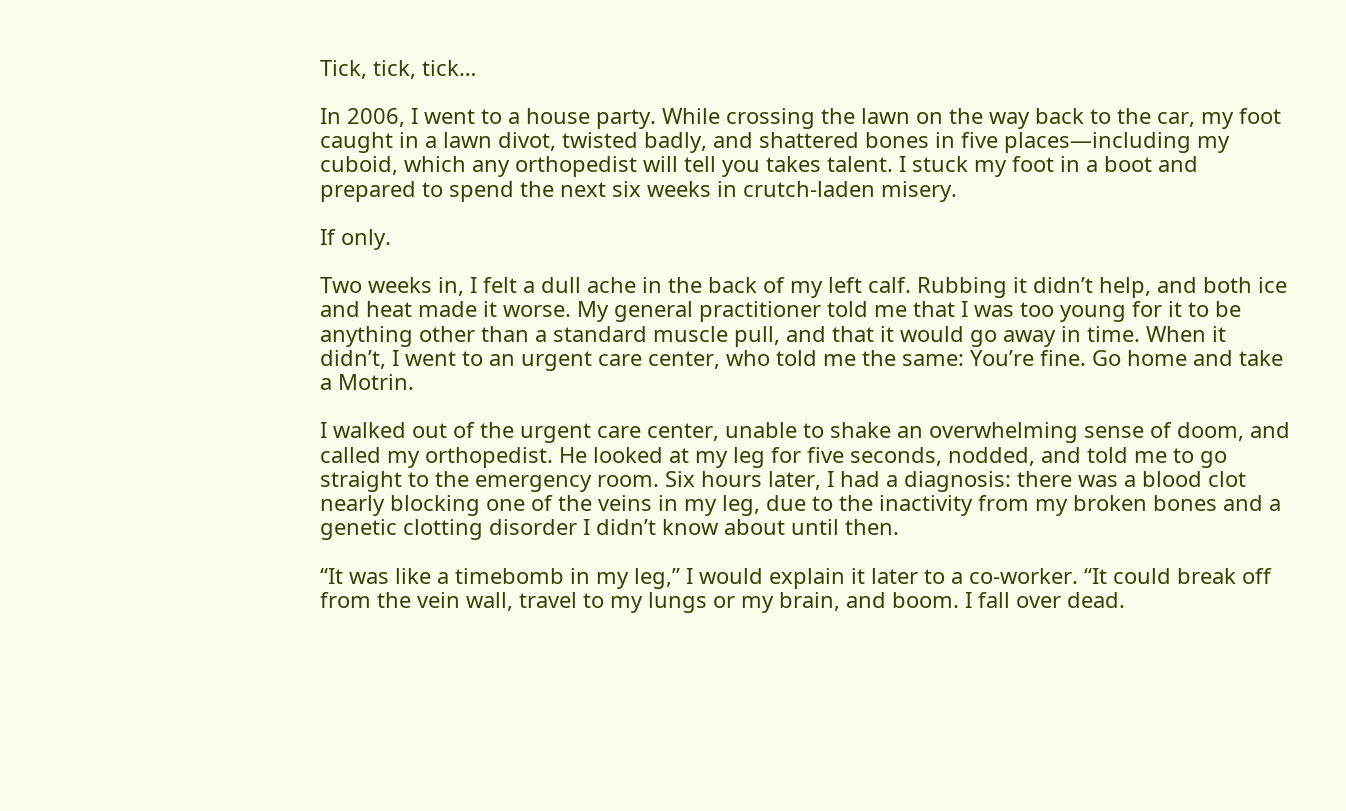Tick, tick, tick…

In 2006, I went to a house party. While crossing the lawn on the way back to the car, my foot caught in a lawn divot, twisted badly, and shattered bones in five places—including my cuboid, which any orthopedist will tell you takes talent. I stuck my foot in a boot and prepared to spend the next six weeks in crutch-laden misery.

If only.

Two weeks in, I felt a dull ache in the back of my left calf. Rubbing it didn’t help, and both ice and heat made it worse. My general practitioner told me that I was too young for it to be anything other than a standard muscle pull, and that it would go away in time. When it didn’t, I went to an urgent care center, who told me the same: You’re fine. Go home and take a Motrin.

I walked out of the urgent care center, unable to shake an overwhelming sense of doom, and called my orthopedist. He looked at my leg for five seconds, nodded, and told me to go straight to the emergency room. Six hours later, I had a diagnosis: there was a blood clot nearly blocking one of the veins in my leg, due to the inactivity from my broken bones and a genetic clotting disorder I didn’t know about until then.

“It was like a timebomb in my leg,” I would explain it later to a co-worker. “It could break off from the vein wall, travel to my lungs or my brain, and boom. I fall over dead.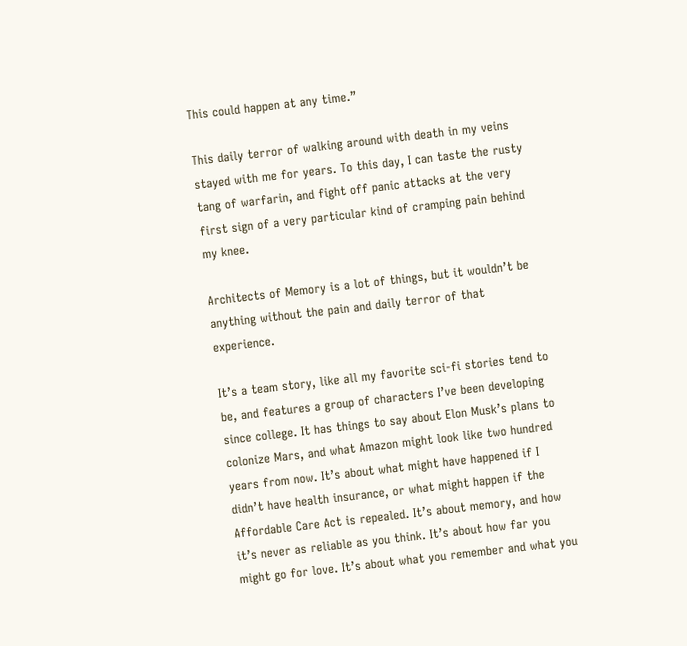This could happen at any time.”

This daily terror of walking around with death in my veins stayed with me for years. To this day, I can taste the rusty tang of warfarin, and fight off panic attacks at the very first sign of a very particular kind of cramping pain behind my knee.

Architects of Memory is a lot of things, but it wouldn’t be anything without the pain and daily terror of that experience.

It’s a team story, like all my favorite sci-fi stories tend to be, and features a group of characters I’ve been developing since college. It has things to say about Elon Musk’s plans to colonize Mars, and what Amazon might look like two hundred years from now. It’s about what might have happened if I didn’t have health insurance, or what might happen if the Affordable Care Act is repealed. It’s about memory, and how it’s never as reliable as you think. It’s about how far you might go for love. It’s about what you remember and what you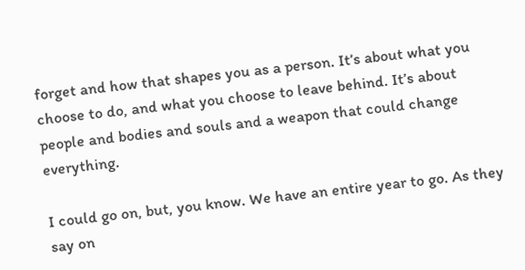forget and how that shapes you as a person. It’s about what you choose to do, and what you choose to leave behind. It’s about people and bodies and souls and a weapon that could change everything.

I could go on, but, you know. We have an entire year to go. As they say on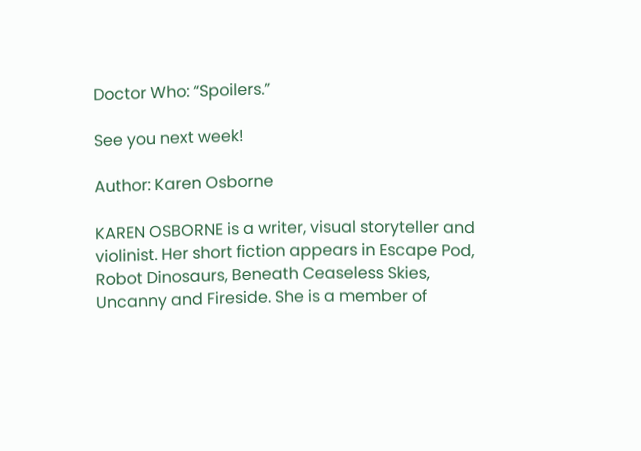Doctor Who: “Spoilers.”

See you next week!

Author: Karen Osborne

KAREN OSBORNE is a writer, visual storyteller and violinist. Her short fiction appears in Escape Pod, Robot Dinosaurs, Beneath Ceaseless Skies, Uncanny and Fireside. She is a member of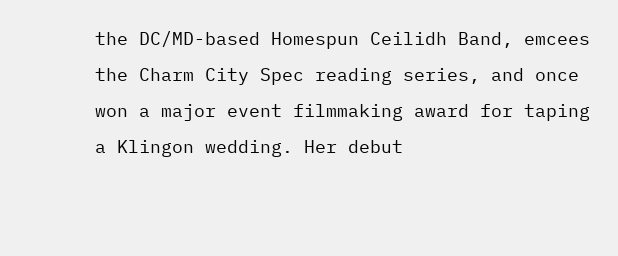the DC/MD-based Homespun Ceilidh Band, emcees the Charm City Spec reading series, and once won a major event filmmaking award for taping a Klingon wedding. Her debut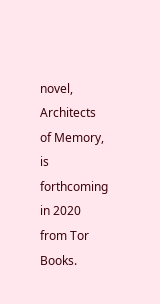novel, Architects of Memory, is forthcoming in 2020 from Tor Books.